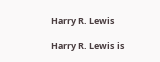Harry R. Lewis

Harry R. Lewis is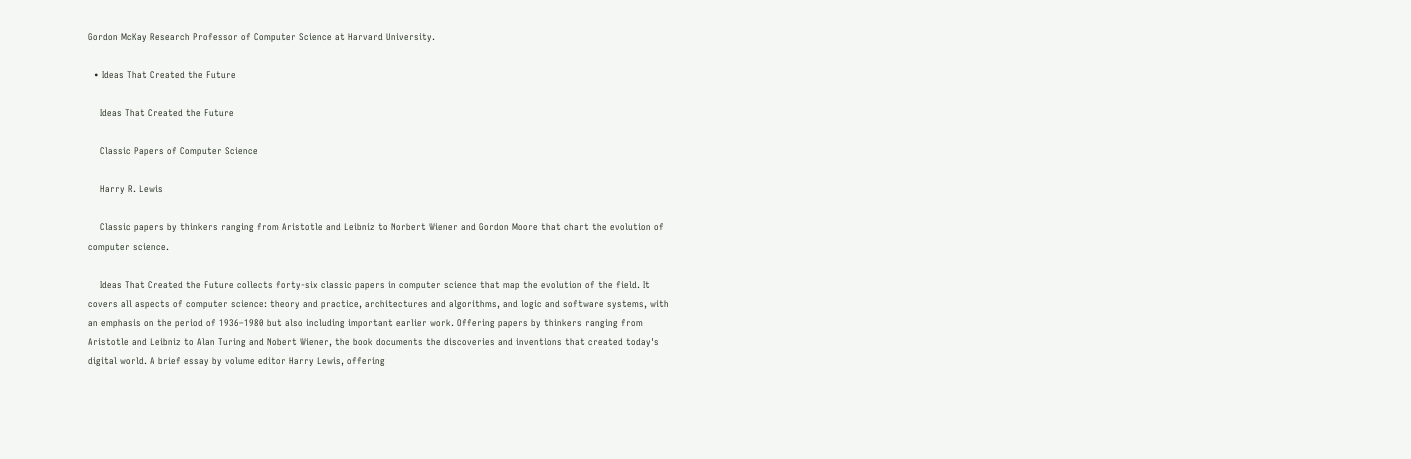Gordon McKay Research Professor of Computer Science at Harvard University.

  • Ideas That Created the Future

    Ideas That Created the Future

    Classic Papers of Computer Science

    Harry R. Lewis

    Classic papers by thinkers ranging from Aristotle and Leibniz to Norbert Wiener and Gordon Moore that chart the evolution of computer science.

    Ideas That Created the Future collects forty-six classic papers in computer science that map the evolution of the field. It covers all aspects of computer science: theory and practice, architectures and algorithms, and logic and software systems, with an emphasis on the period of 1936–1980 but also including important earlier work. Offering papers by thinkers ranging from Aristotle and Leibniz to Alan Turing and Nobert Wiener, the book documents the discoveries and inventions that created today's digital world. A brief essay by volume editor Harry Lewis, offering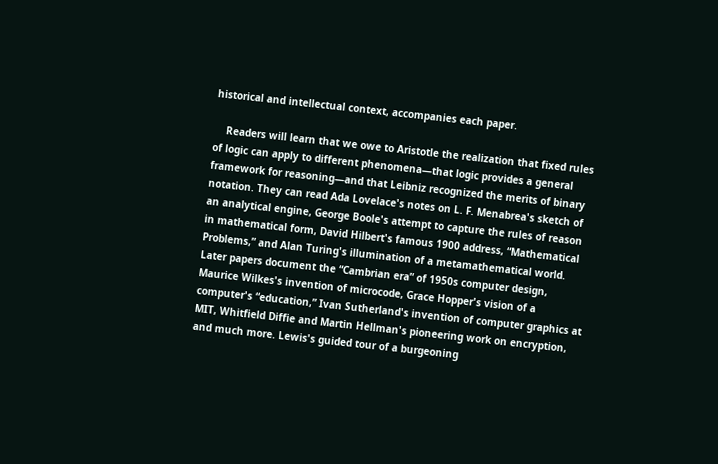historical and intellectual context, accompanies each paper.

    Readers will learn that we owe to Aristotle the realization that fixed rules of logic can apply to different phenomena—that logic provides a general framework for reasoning—and that Leibniz recognized the merits of binary notation. They can read Ada Lovelace's notes on L. F. Menabrea's sketch of an analytical engine, George Boole's attempt to capture the rules of reason in mathematical form, David Hilbert's famous 1900 address, “Mathematical Problems,” and Alan Turing's illumination of a metamathematical world. Later papers document the “Cambrian era” of 1950s computer design, Maurice Wilkes's invention of microcode, Grace Hopper's vision of a computer's “education,” Ivan Sutherland's invention of computer graphics at MIT, Whitfield Diffie and Martin Hellman's pioneering work on encryption, and much more. Lewis's guided tour of a burgeoning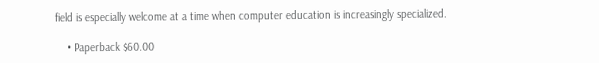field is especially welcome at a time when computer education is increasingly specialized.

    • Paperback $60.00